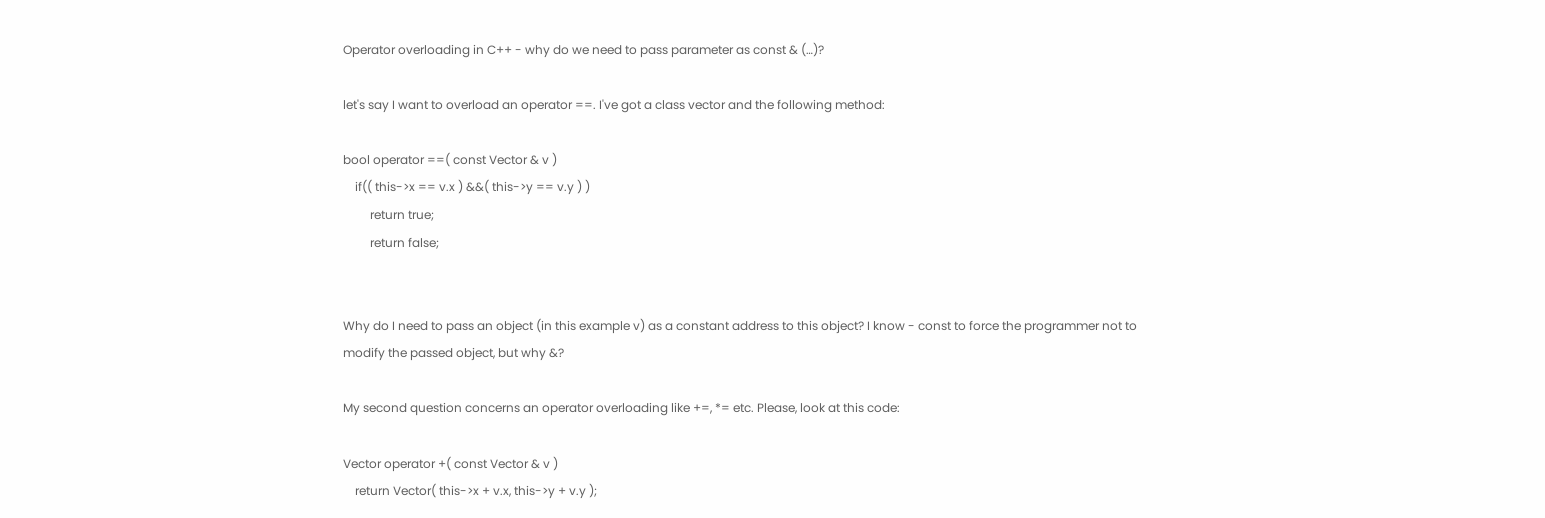Operator overloading in C++ - why do we need to pass parameter as const & (…)?

let's say I want to overload an operator ==. I've got a class vector and the following method:

bool operator ==( const Vector & v )
    if(( this->x == v.x ) &&( this->y == v.y ) )
         return true;
         return false;


Why do I need to pass an object (in this example v) as a constant address to this object? I know - const to force the programmer not to modify the passed object, but why &?

My second question concerns an operator overloading like +=, *= etc. Please, look at this code:

Vector operator +( const Vector & v )
    return Vector( this->x + v.x, this->y + v.y );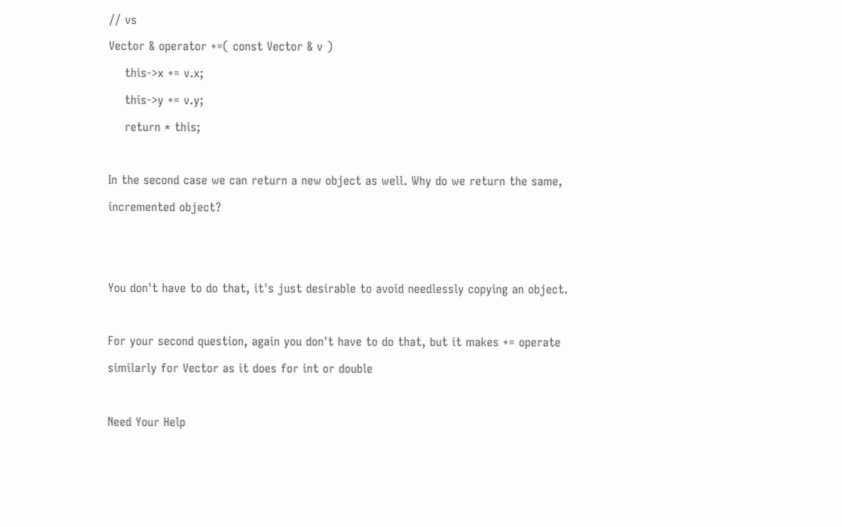// vs
Vector & operator +=( const Vector & v )
    this->x += v.x;
    this->y += v.y;
    return * this;

In the second case we can return a new object as well. Why do we return the same, incremented object?


You don't have to do that, it's just desirable to avoid needlessly copying an object.

For your second question, again you don't have to do that, but it makes += operate similarly for Vector as it does for int or double

Need Your Help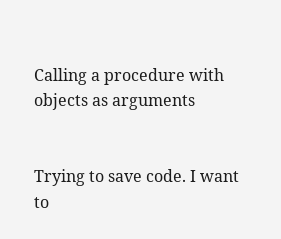Calling a procedure with objects as arguments


Trying to save code. I want to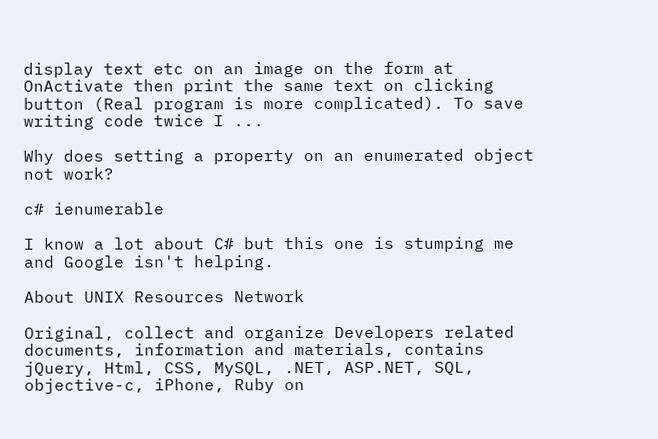display text etc on an image on the form at OnActivate then print the same text on clicking button (Real program is more complicated). To save writing code twice I ...

Why does setting a property on an enumerated object not work?

c# ienumerable

I know a lot about C# but this one is stumping me and Google isn't helping.

About UNIX Resources Network

Original, collect and organize Developers related documents, information and materials, contains jQuery, Html, CSS, MySQL, .NET, ASP.NET, SQL, objective-c, iPhone, Ruby on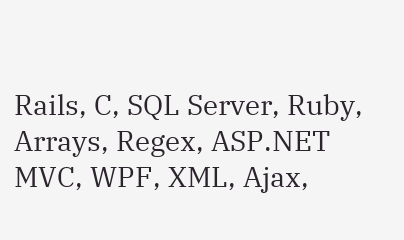Rails, C, SQL Server, Ruby, Arrays, Regex, ASP.NET MVC, WPF, XML, Ajax,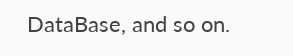DataBase, and so on.